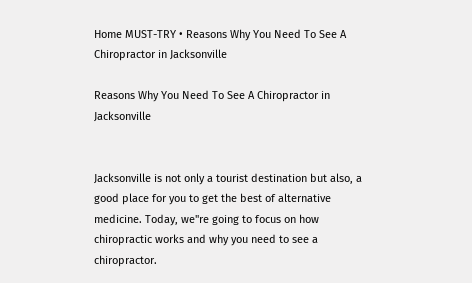Home MUST-TRY • Reasons Why You Need To See A Chiropractor in Jacksonville

Reasons Why You Need To See A Chiropractor in Jacksonville


Jacksonville is not only a tourist destination but also, a good place for you to get the best of alternative medicine. Today, we"re going to focus on how chiropractic works and why you need to see a chiropractor.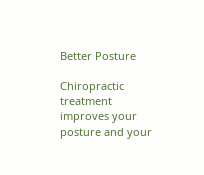Better Posture

Chiropractic treatment improves your posture and your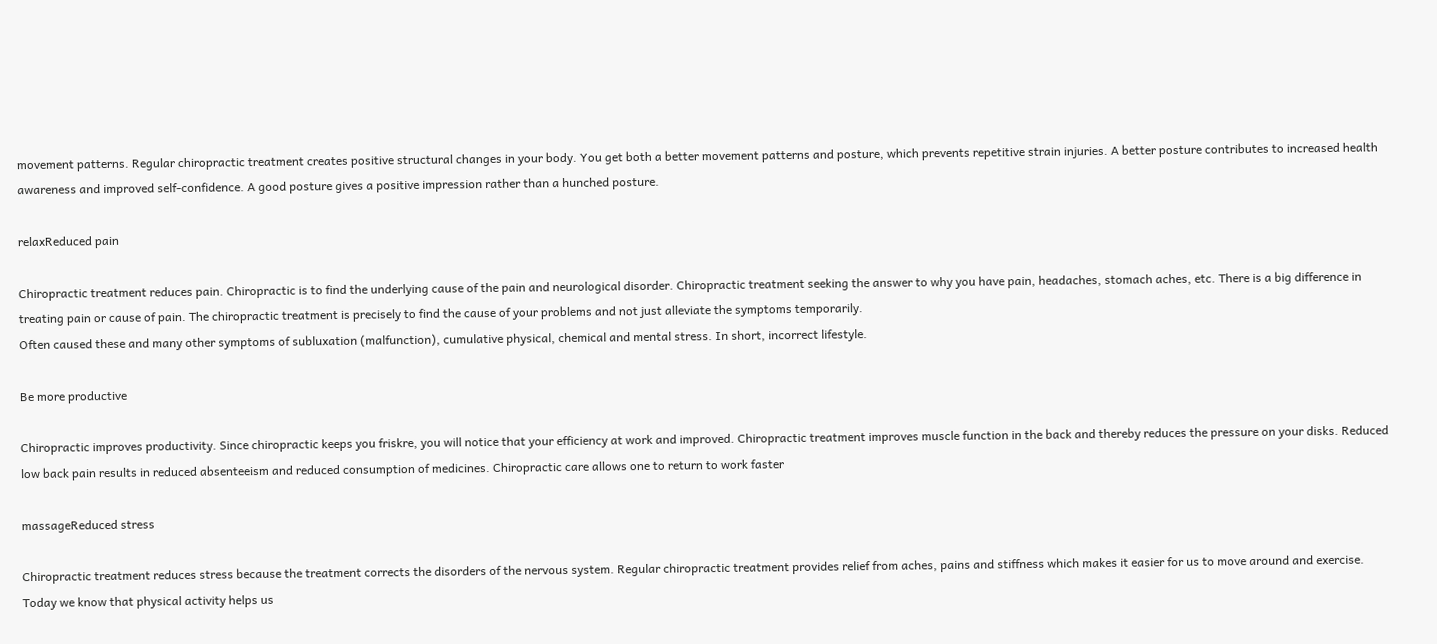movement patterns. Regular chiropractic treatment creates positive structural changes in your body. You get both a better movement patterns and posture, which prevents repetitive strain injuries. A better posture contributes to increased health awareness and improved self-confidence. A good posture gives a positive impression rather than a hunched posture.

relaxReduced pain

Chiropractic treatment reduces pain. Chiropractic is to find the underlying cause of the pain and neurological disorder. Chiropractic treatment seeking the answer to why you have pain, headaches, stomach aches, etc. There is a big difference in treating pain or cause of pain. The chiropractic treatment is precisely to find the cause of your problems and not just alleviate the symptoms temporarily.
Often caused these and many other symptoms of subluxation (malfunction), cumulative physical, chemical and mental stress. In short, incorrect lifestyle.

Be more productive

Chiropractic improves productivity. Since chiropractic keeps you friskre, you will notice that your efficiency at work and improved. Chiropractic treatment improves muscle function in the back and thereby reduces the pressure on your disks. Reduced low back pain results in reduced absenteeism and reduced consumption of medicines. Chiropractic care allows one to return to work faster

massageReduced stress

Chiropractic treatment reduces stress because the treatment corrects the disorders of the nervous system. Regular chiropractic treatment provides relief from aches, pains and stiffness which makes it easier for us to move around and exercise. Today we know that physical activity helps us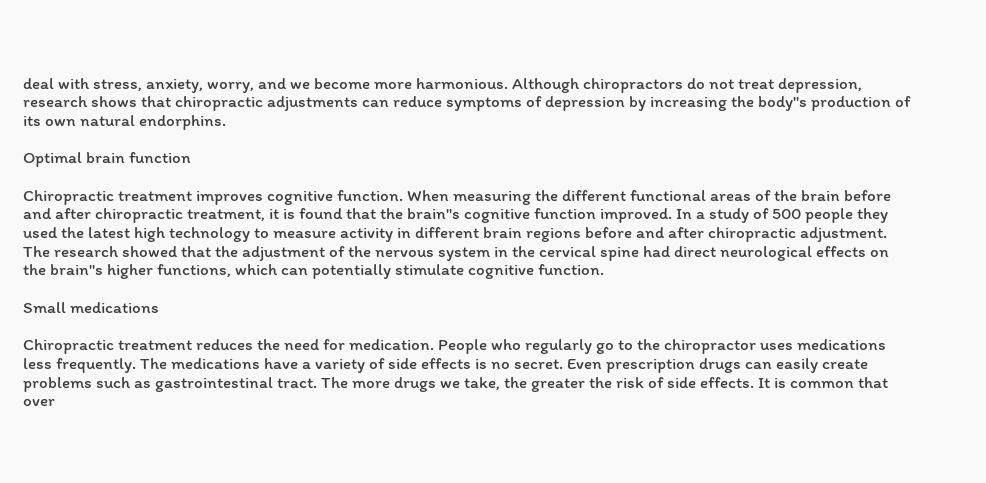deal with stress, anxiety, worry, and we become more harmonious. Although chiropractors do not treat depression, research shows that chiropractic adjustments can reduce symptoms of depression by increasing the body"s production of its own natural endorphins.

Optimal brain function

Chiropractic treatment improves cognitive function. When measuring the different functional areas of the brain before and after chiropractic treatment, it is found that the brain"s cognitive function improved. In a study of 500 people they used the latest high technology to measure activity in different brain regions before and after chiropractic adjustment. The research showed that the adjustment of the nervous system in the cervical spine had direct neurological effects on the brain"s higher functions, which can potentially stimulate cognitive function.

Small medications

Chiropractic treatment reduces the need for medication. People who regularly go to the chiropractor uses medications less frequently. The medications have a variety of side effects is no secret. Even prescription drugs can easily create problems such as gastrointestinal tract. The more drugs we take, the greater the risk of side effects. It is common that over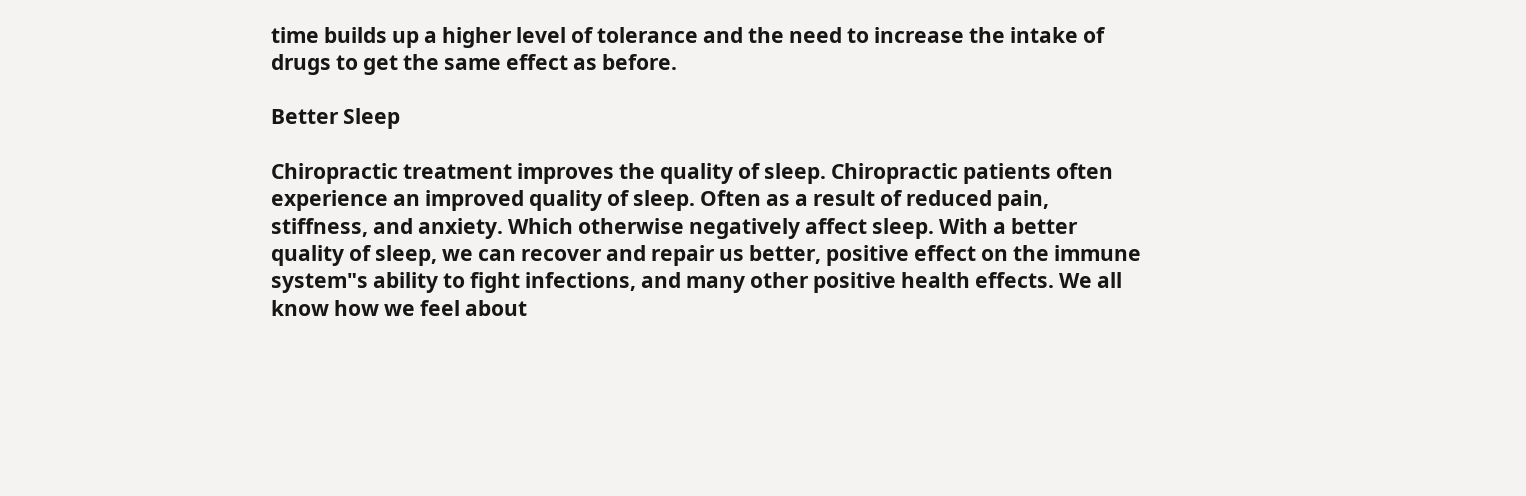time builds up a higher level of tolerance and the need to increase the intake of drugs to get the same effect as before.

Better Sleep

Chiropractic treatment improves the quality of sleep. Chiropractic patients often experience an improved quality of sleep. Often as a result of reduced pain, stiffness, and anxiety. Which otherwise negatively affect sleep. With a better quality of sleep, we can recover and repair us better, positive effect on the immune system"s ability to fight infections, and many other positive health effects. We all know how we feel about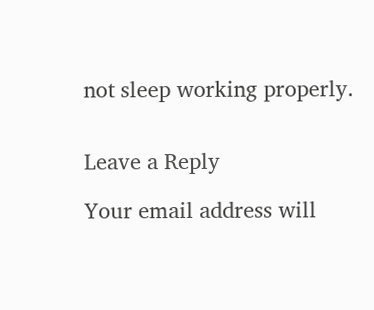not sleep working properly.


Leave a Reply

Your email address will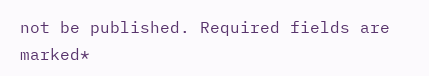not be published. Required fields are marked*